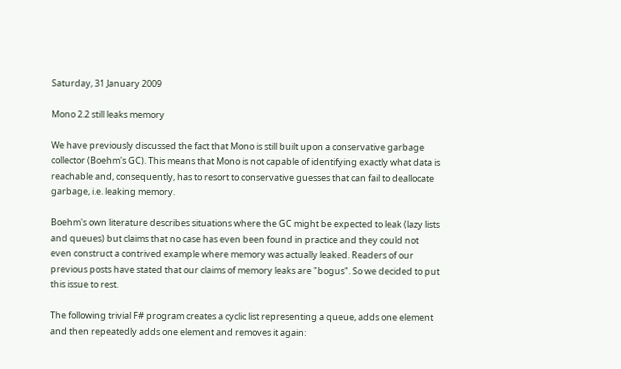Saturday, 31 January 2009

Mono 2.2 still leaks memory

We have previously discussed the fact that Mono is still built upon a conservative garbage collector (Boehm's GC). This means that Mono is not capable of identifying exactly what data is reachable and, consequently, has to resort to conservative guesses that can fail to deallocate garbage, i.e. leaking memory.

Boehm's own literature describes situations where the GC might be expected to leak (lazy lists and queues) but claims that no case has even been found in practice and they could not even construct a contrived example where memory was actually leaked. Readers of our previous posts have stated that our claims of memory leaks are "bogus". So we decided to put this issue to rest.

The following trivial F# program creates a cyclic list representing a queue, adds one element and then repeatedly adds one element and removes it again: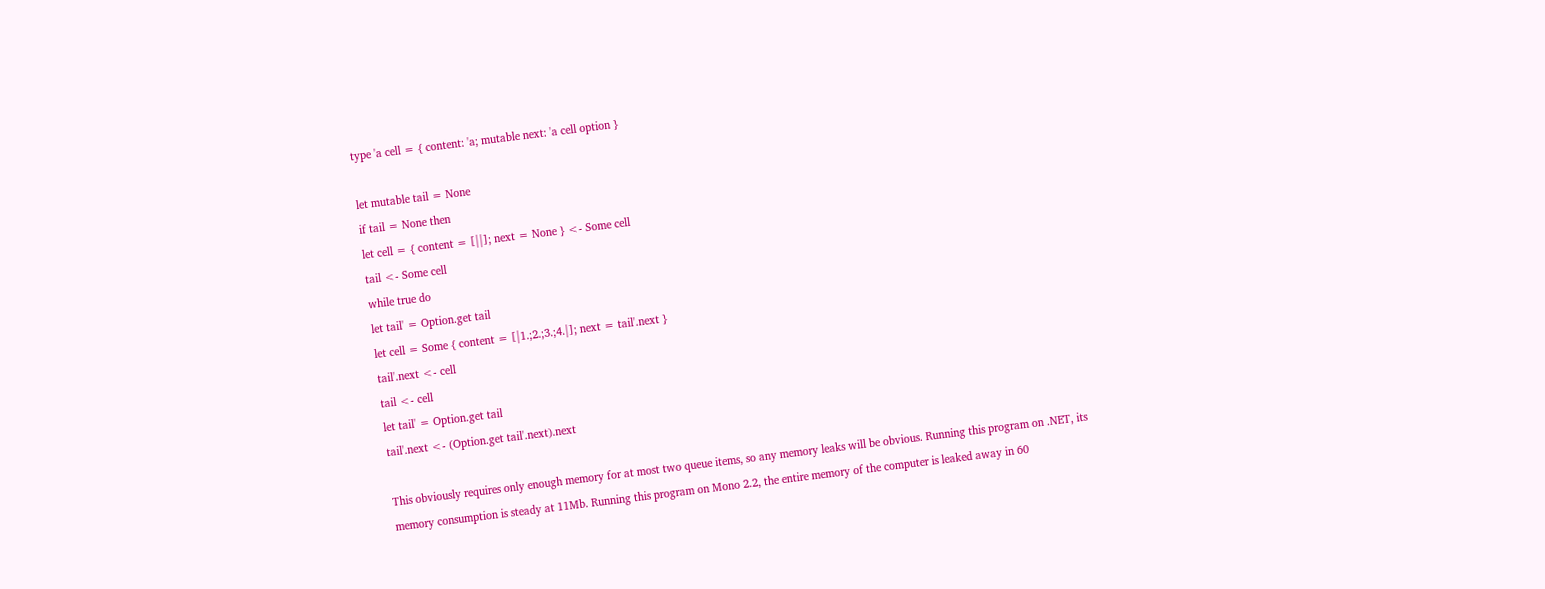type 'a cell = { content: 'a; mutable next: 'a cell option }

let mutable tail = None
if tail = None then
let cell = { content = [||]; next = None } <- Some cell
tail <- Some cell
while true do
let tail' = Option.get tail
let cell = Some { content = [|1.;2.;3.;4.|]; next = tail'.next }
tail'.next <- cell
tail <- cell
let tail' = Option.get tail
tail'.next <- (Option.get tail'.next).next

This obviously requires only enough memory for at most two queue items, so any memory leaks will be obvious. Running this program on .NET, its memory consumption is steady at 11Mb. Running this program on Mono 2.2, the entire memory of the computer is leaked away in 60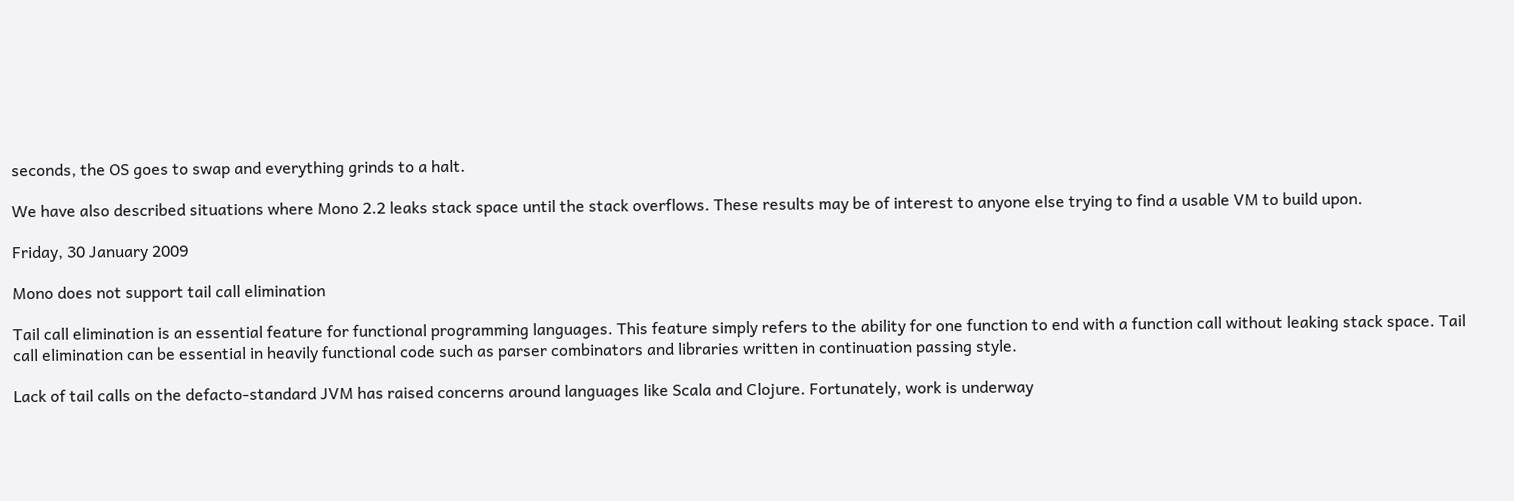seconds, the OS goes to swap and everything grinds to a halt.

We have also described situations where Mono 2.2 leaks stack space until the stack overflows. These results may be of interest to anyone else trying to find a usable VM to build upon.

Friday, 30 January 2009

Mono does not support tail call elimination

Tail call elimination is an essential feature for functional programming languages. This feature simply refers to the ability for one function to end with a function call without leaking stack space. Tail call elimination can be essential in heavily functional code such as parser combinators and libraries written in continuation passing style.

Lack of tail calls on the defacto-standard JVM has raised concerns around languages like Scala and Clojure. Fortunately, work is underway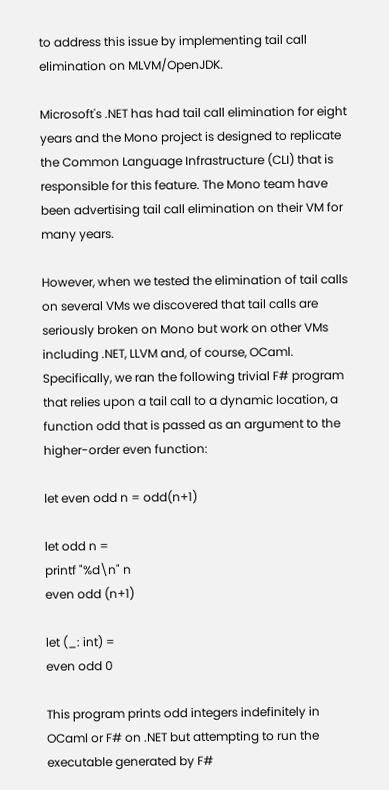to address this issue by implementing tail call elimination on MLVM/OpenJDK.

Microsoft's .NET has had tail call elimination for eight years and the Mono project is designed to replicate the Common Language Infrastructure (CLI) that is responsible for this feature. The Mono team have been advertising tail call elimination on their VM for many years.

However, when we tested the elimination of tail calls on several VMs we discovered that tail calls are seriously broken on Mono but work on other VMs including .NET, LLVM and, of course, OCaml. Specifically, we ran the following trivial F# program that relies upon a tail call to a dynamic location, a function odd that is passed as an argument to the higher-order even function:

let even odd n = odd(n+1)

let odd n =
printf "%d\n" n
even odd (n+1)

let (_: int) =
even odd 0

This program prints odd integers indefinitely in OCaml or F# on .NET but attempting to run the executable generated by F#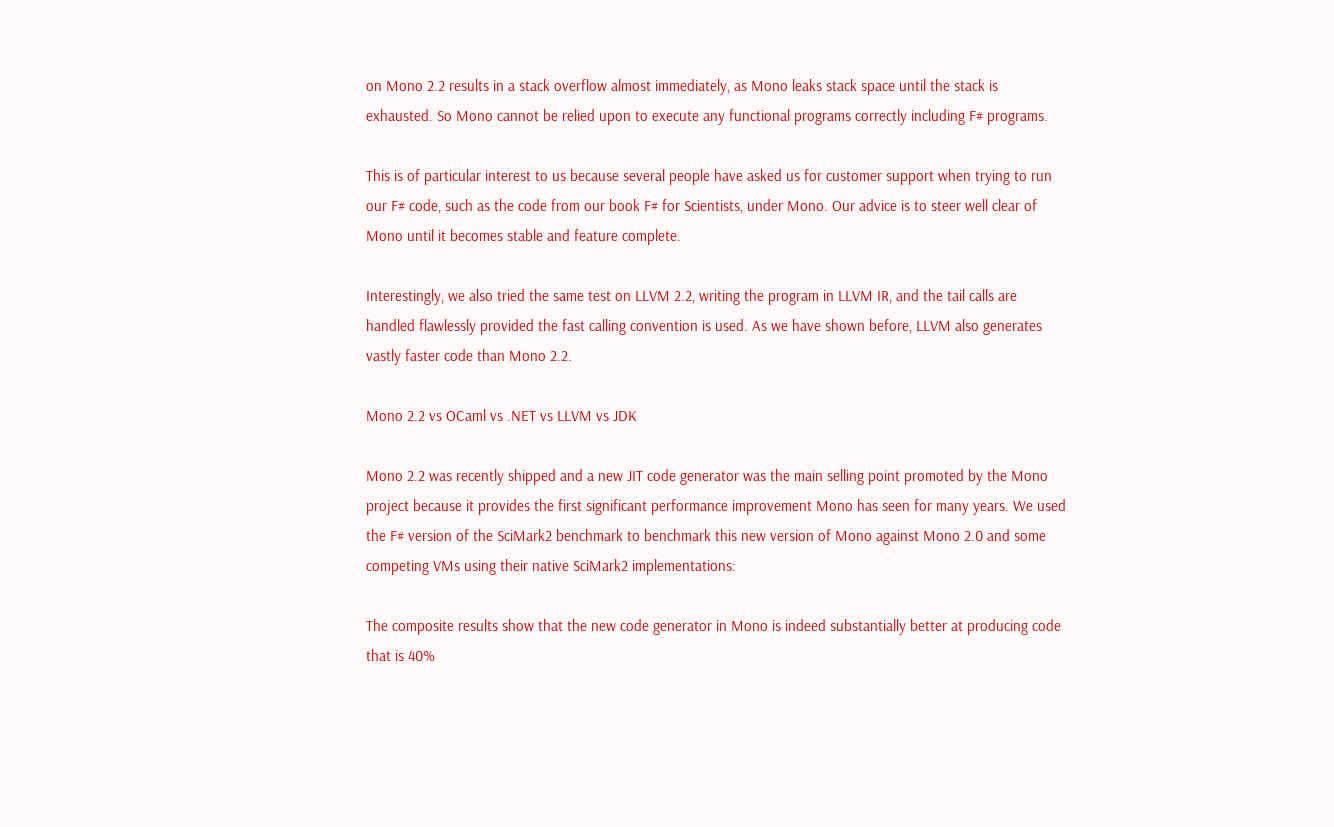on Mono 2.2 results in a stack overflow almost immediately, as Mono leaks stack space until the stack is exhausted. So Mono cannot be relied upon to execute any functional programs correctly including F# programs.

This is of particular interest to us because several people have asked us for customer support when trying to run our F# code, such as the code from our book F# for Scientists, under Mono. Our advice is to steer well clear of Mono until it becomes stable and feature complete.

Interestingly, we also tried the same test on LLVM 2.2, writing the program in LLVM IR, and the tail calls are handled flawlessly provided the fast calling convention is used. As we have shown before, LLVM also generates vastly faster code than Mono 2.2.

Mono 2.2 vs OCaml vs .NET vs LLVM vs JDK

Mono 2.2 was recently shipped and a new JIT code generator was the main selling point promoted by the Mono project because it provides the first significant performance improvement Mono has seen for many years. We used the F# version of the SciMark2 benchmark to benchmark this new version of Mono against Mono 2.0 and some competing VMs using their native SciMark2 implementations:

The composite results show that the new code generator in Mono is indeed substantially better at producing code that is 40%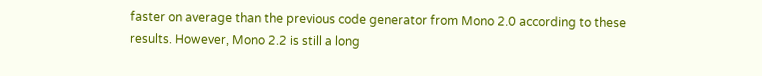faster on average than the previous code generator from Mono 2.0 according to these results. However, Mono 2.2 is still a long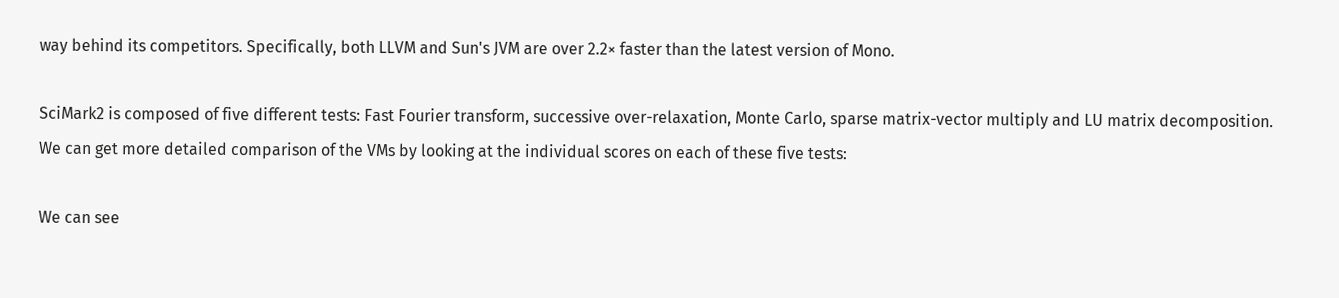way behind its competitors. Specifically, both LLVM and Sun's JVM are over 2.2× faster than the latest version of Mono.

SciMark2 is composed of five different tests: Fast Fourier transform, successive over-relaxation, Monte Carlo, sparse matrix-vector multiply and LU matrix decomposition. We can get more detailed comparison of the VMs by looking at the individual scores on each of these five tests:

We can see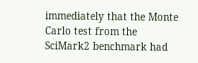immediately that the Monte Carlo test from the SciMark2 benchmark had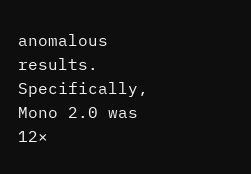anomalous results. Specifically, Mono 2.0 was 12×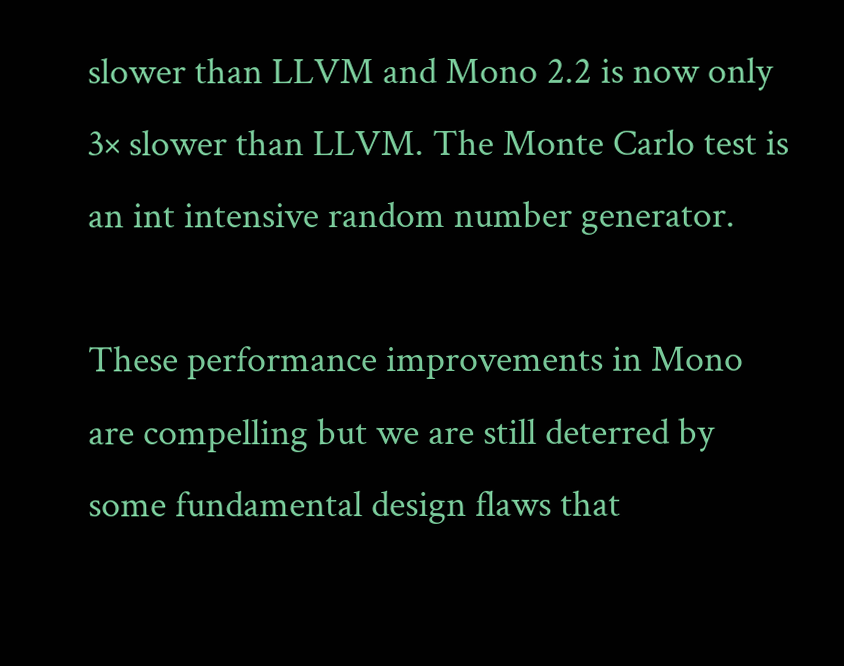slower than LLVM and Mono 2.2 is now only 3× slower than LLVM. The Monte Carlo test is an int intensive random number generator.

These performance improvements in Mono are compelling but we are still deterred by some fundamental design flaws that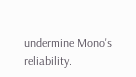undermine Mono's reliability.